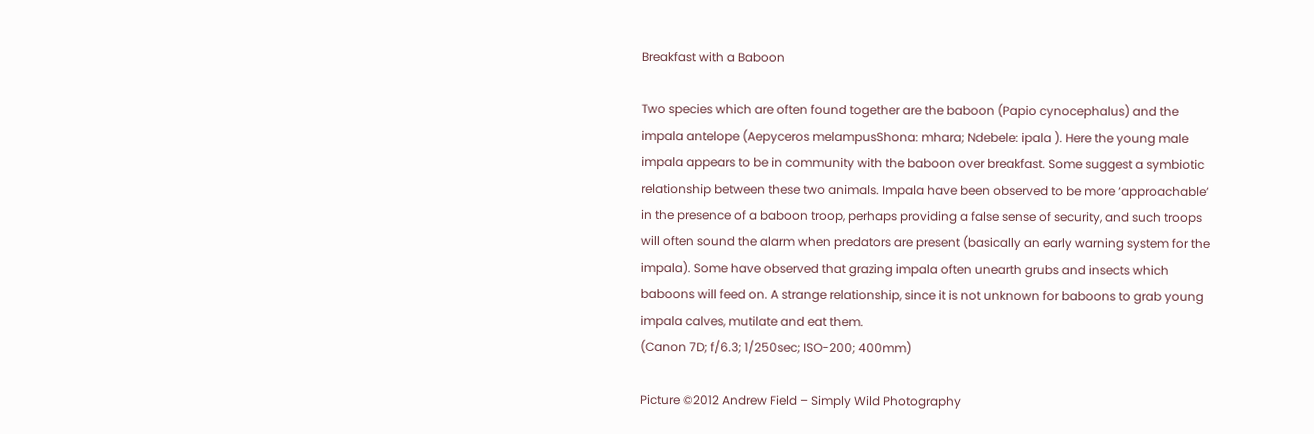Breakfast with a Baboon

Two species which are often found together are the baboon (Papio cynocephalus) and the impala antelope (Aepyceros melampusShona: mhara; Ndebele: ipala ). Here the young male impala appears to be in community with the baboon over breakfast. Some suggest a symbiotic relationship between these two animals. Impala have been observed to be more ‘approachable’ in the presence of a baboon troop, perhaps providing a false sense of security, and such troops will often sound the alarm when predators are present (basically an early warning system for the impala). Some have observed that grazing impala often unearth grubs and insects which baboons will feed on. A strange relationship, since it is not unknown for baboons to grab young impala calves, mutilate and eat them.
(Canon 7D; f/6.3; 1/250sec; ISO-200; 400mm)

Picture ©2012 Andrew Field – Simply Wild Photography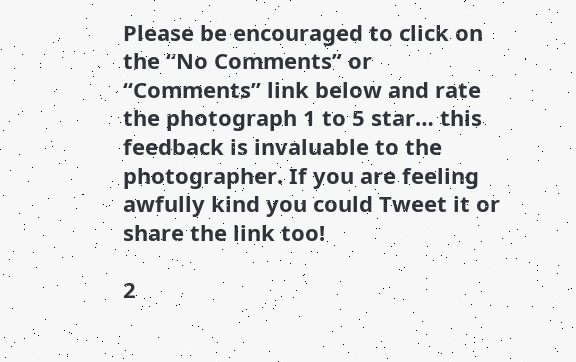Please be encouraged to click on the “No Comments” or “Comments” link below and rate the photograph 1 to 5 star… this feedback is invaluable to the photographer. If you are feeling awfully kind you could Tweet it or share the link too!

2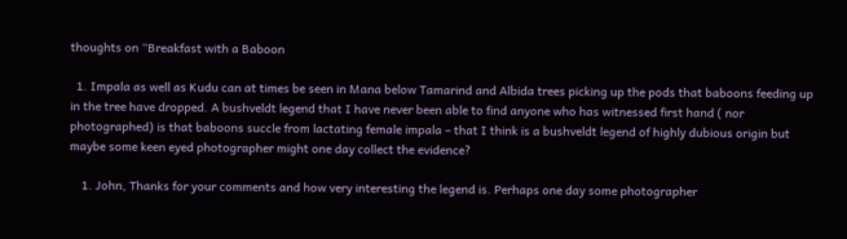thoughts on “Breakfast with a Baboon

  1. Impala as well as Kudu can at times be seen in Mana below Tamarind and Albida trees picking up the pods that baboons feeding up in the tree have dropped. A bushveldt legend that I have never been able to find anyone who has witnessed first hand ( nor photographed) is that baboons succle from lactating female impala – that I think is a bushveldt legend of highly dubious origin but maybe some keen eyed photographer might one day collect the evidence?

    1. John, Thanks for your comments and how very interesting the legend is. Perhaps one day some photographer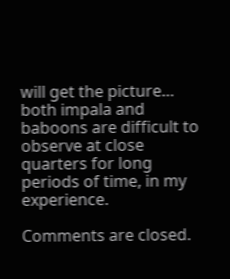will get the picture… both impala and baboons are difficult to observe at close quarters for long periods of time, in my experience.

Comments are closed.